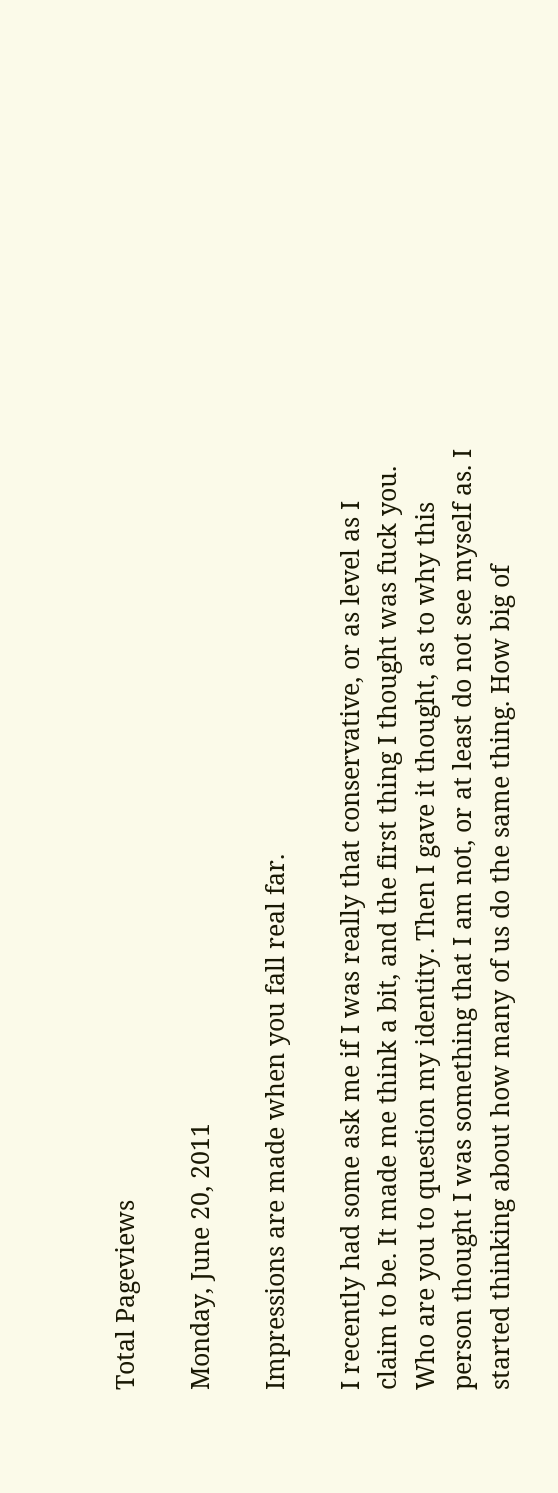Total Pageviews

Monday, June 20, 2011

Impressions are made when you fall real far.

I recently had some ask me if I was really that conservative, or as level as I claim to be. It made me think a bit, and the first thing I thought was fuck you. Who are you to question my identity. Then I gave it thought, as to why this person thought I was something that I am not, or at least do not see myself as. I started thinking about how many of us do the same thing. How big of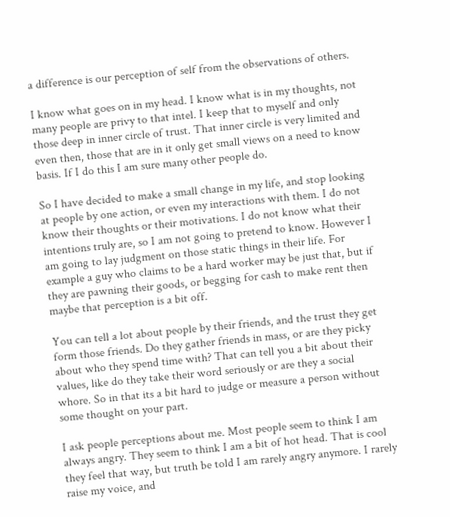a difference is our perception of self from the observations of others.

I know what goes on in my head. I know what is in my thoughts, not many people are privy to that intel. I keep that to myself and only those deep in inner circle of trust. That inner circle is very limited and even then, those that are in it only get small views on a need to know basis. If I do this I am sure many other people do.

So I have decided to make a small change in my life, and stop looking at people by one action, or even my interactions with them. I do not know their thoughts or their motivations. I do not know what their intentions truly are, so I am not going to pretend to know. However I am going to lay judgment on those static things in their life. For example a guy who claims to be a hard worker may be just that, but if they are pawning their goods, or begging for cash to make rent then maybe that perception is a bit off.

You can tell a lot about people by their friends, and the trust they get form those friends. Do they gather friends in mass, or are they picky about who they spend time with? That can tell you a bit about their values, like do they take their word seriously or are they a social whore. So in that its a bit hard to judge or measure a person without some thought on your part.

I ask people perceptions about me. Most people seem to think I am always angry. They seem to think I am a bit of hot head. That is cool they feel that way, but truth be told I am rarely angry anymore. I rarely raise my voice, and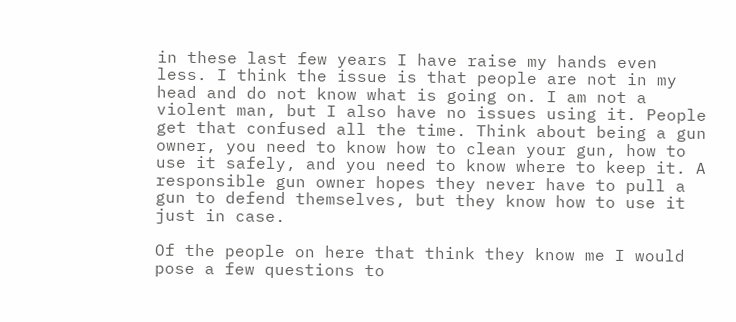in these last few years I have raise my hands even less. I think the issue is that people are not in my head and do not know what is going on. I am not a violent man, but I also have no issues using it. People get that confused all the time. Think about being a gun owner, you need to know how to clean your gun, how to use it safely, and you need to know where to keep it. A responsible gun owner hopes they never have to pull a gun to defend themselves, but they know how to use it just in case.

Of the people on here that think they know me I would pose a few questions to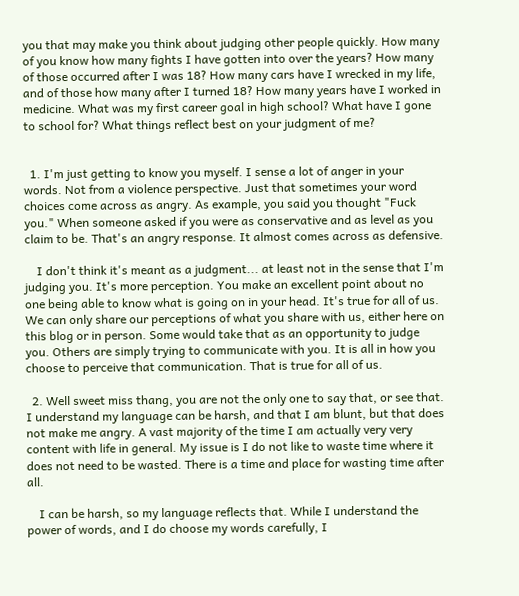you that may make you think about judging other people quickly. How many of you know how many fights I have gotten into over the years? How many of those occurred after I was 18? How many cars have I wrecked in my life, and of those how many after I turned 18? How many years have I worked in medicine. What was my first career goal in high school? What have I gone to school for? What things reflect best on your judgment of me?


  1. I'm just getting to know you myself. I sense a lot of anger in your words. Not from a violence perspective. Just that sometimes your word choices come across as angry. As example, you said you thought "Fuck you." When someone asked if you were as conservative and as level as you claim to be. That's an angry response. It almost comes across as defensive.

    I don't think it's meant as a judgment... at least not in the sense that I'm judging you. It's more perception. You make an excellent point about no one being able to know what is going on in your head. It's true for all of us. We can only share our perceptions of what you share with us, either here on this blog or in person. Some would take that as an opportunity to judge you. Others are simply trying to communicate with you. It is all in how you choose to perceive that communication. That is true for all of us.

  2. Well sweet miss thang, you are not the only one to say that, or see that. I understand my language can be harsh, and that I am blunt, but that does not make me angry. A vast majority of the time I am actually very very content with life in general. My issue is I do not like to waste time where it does not need to be wasted. There is a time and place for wasting time after all.

    I can be harsh, so my language reflects that. While I understand the power of words, and I do choose my words carefully, I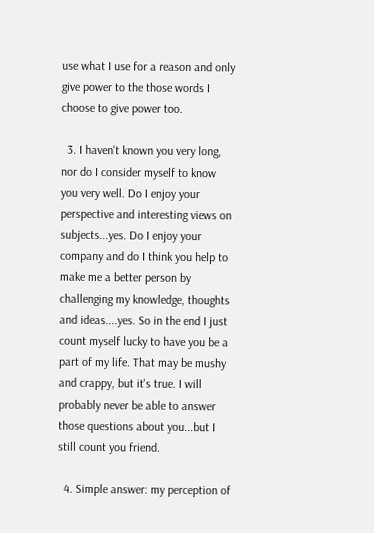use what I use for a reason and only give power to the those words I choose to give power too.

  3. I haven't known you very long, nor do I consider myself to know you very well. Do I enjoy your perspective and interesting views on subjects...yes. Do I enjoy your company and do I think you help to make me a better person by challenging my knowledge, thoughts and ideas....yes. So in the end I just count myself lucky to have you be a part of my life. That may be mushy and crappy, but it's true. I will probably never be able to answer those questions about you...but I still count you friend.

  4. Simple answer: my perception of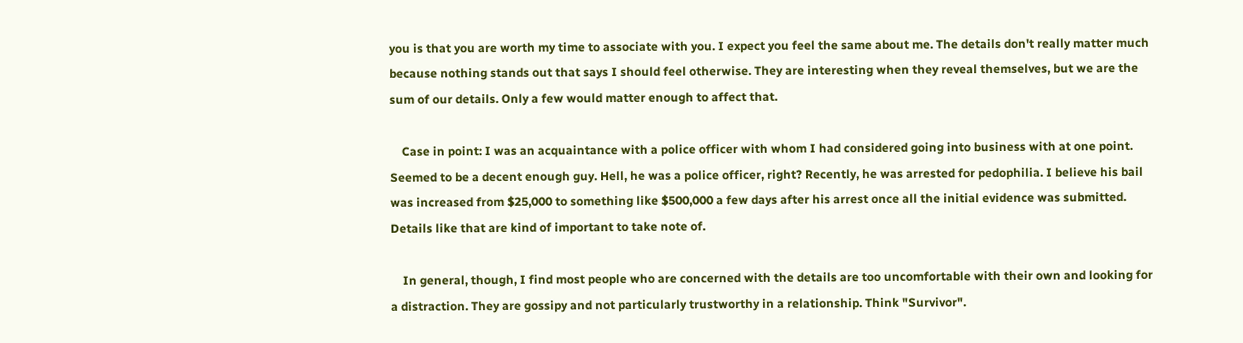you is that you are worth my time to associate with you. I expect you feel the same about me. The details don't really matter much because nothing stands out that says I should feel otherwise. They are interesting when they reveal themselves, but we are the sum of our details. Only a few would matter enough to affect that.

    Case in point: I was an acquaintance with a police officer with whom I had considered going into business with at one point. Seemed to be a decent enough guy. Hell, he was a police officer, right? Recently, he was arrested for pedophilia. I believe his bail was increased from $25,000 to something like $500,000 a few days after his arrest once all the initial evidence was submitted. Details like that are kind of important to take note of.

    In general, though, I find most people who are concerned with the details are too uncomfortable with their own and looking for a distraction. They are gossipy and not particularly trustworthy in a relationship. Think "Survivor".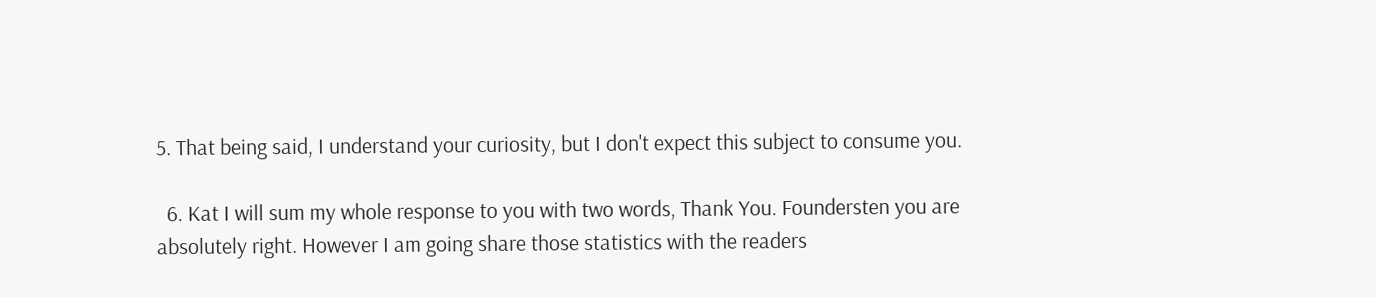5. That being said, I understand your curiosity, but I don't expect this subject to consume you.

  6. Kat I will sum my whole response to you with two words, Thank You. Foundersten you are absolutely right. However I am going share those statistics with the readers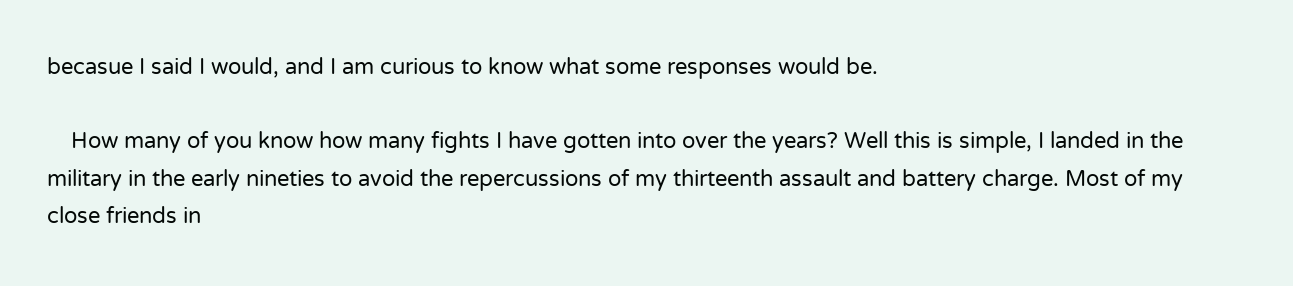becasue I said I would, and I am curious to know what some responses would be.

    How many of you know how many fights I have gotten into over the years? Well this is simple, I landed in the military in the early nineties to avoid the repercussions of my thirteenth assault and battery charge. Most of my close friends in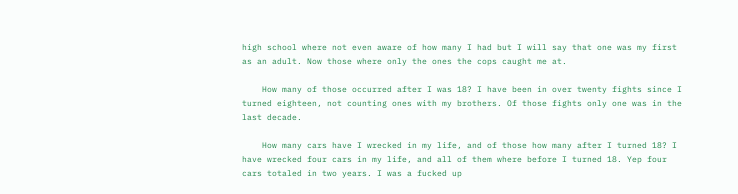high school where not even aware of how many I had but I will say that one was my first as an adult. Now those where only the ones the cops caught me at.

    How many of those occurred after I was 18? I have been in over twenty fights since I turned eighteen, not counting ones with my brothers. Of those fights only one was in the last decade.

    How many cars have I wrecked in my life, and of those how many after I turned 18? I have wrecked four cars in my life, and all of them where before I turned 18. Yep four cars totaled in two years. I was a fucked up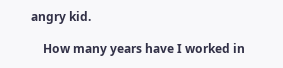angry kid.

    How many years have I worked in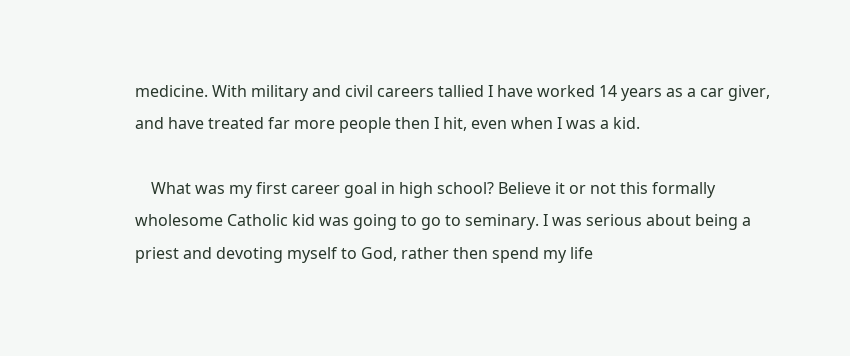medicine. With military and civil careers tallied I have worked 14 years as a car giver, and have treated far more people then I hit, even when I was a kid.

    What was my first career goal in high school? Believe it or not this formally wholesome Catholic kid was going to go to seminary. I was serious about being a priest and devoting myself to God, rather then spend my life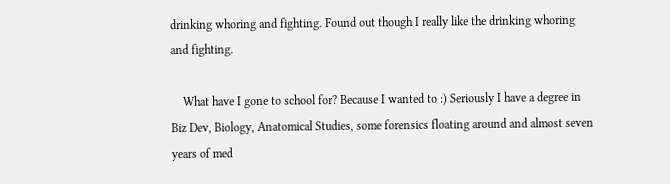drinking whoring and fighting. Found out though I really like the drinking whoring and fighting.

    What have I gone to school for? Because I wanted to :) Seriously I have a degree in Biz Dev, Biology, Anatomical Studies, some forensics floating around and almost seven years of med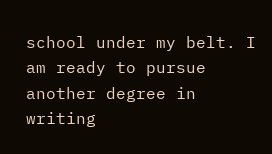school under my belt. I am ready to pursue another degree in writing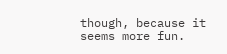though, because it seems more fun.